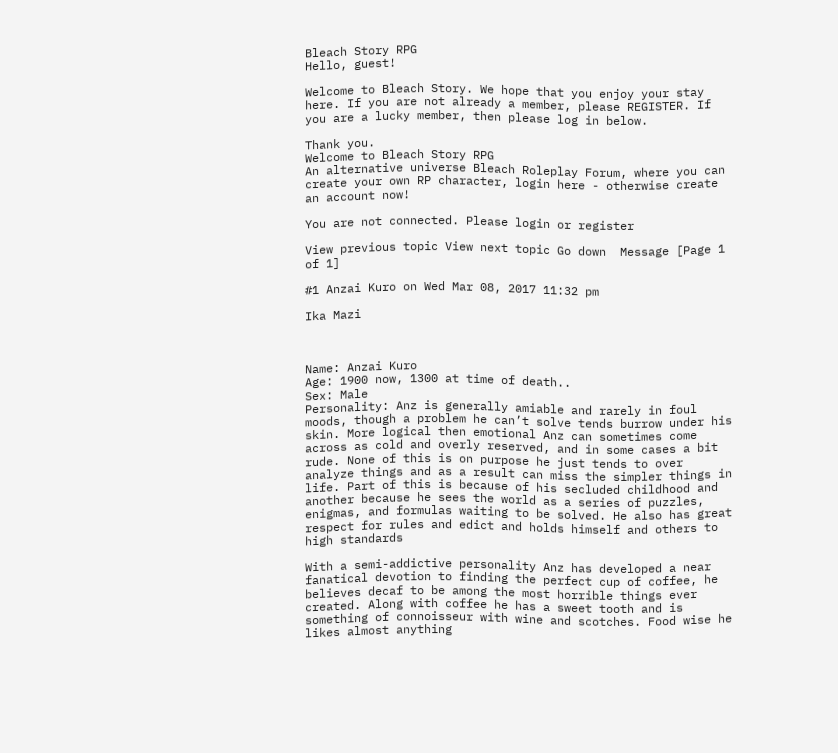Bleach Story RPG
Hello, guest!

Welcome to Bleach Story. We hope that you enjoy your stay here. If you are not already a member, please REGISTER. If you are a lucky member, then please log in below.

Thank you.
Welcome to Bleach Story RPG
An alternative universe Bleach Roleplay Forum, where you can create your own RP character, login here - otherwise create an account now!

You are not connected. Please login or register

View previous topic View next topic Go down  Message [Page 1 of 1]

#1 Anzai Kuro on Wed Mar 08, 2017 11:32 pm

Ika Mazi



Name: Anzai Kuro
Age: 1900 now, 1300 at time of death..
Sex: Male
Personality: Anz is generally amiable and rarely in foul moods, though a problem he can’t solve tends burrow under his skin. More logical then emotional Anz can sometimes come across as cold and overly reserved, and in some cases a bit rude. None of this is on purpose he just tends to over analyze things and as a result can miss the simpler things in life. Part of this is because of his secluded childhood and another because he sees the world as a series of puzzles, enigmas, and formulas waiting to be solved. He also has great respect for rules and edict and holds himself and others to high standards

With a semi-addictive personality Anz has developed a near fanatical devotion to finding the perfect cup of coffee, he believes decaf to be among the most horrible things ever created. Along with coffee he has a sweet tooth and is something of connoisseur with wine and scotches. Food wise he likes almost anything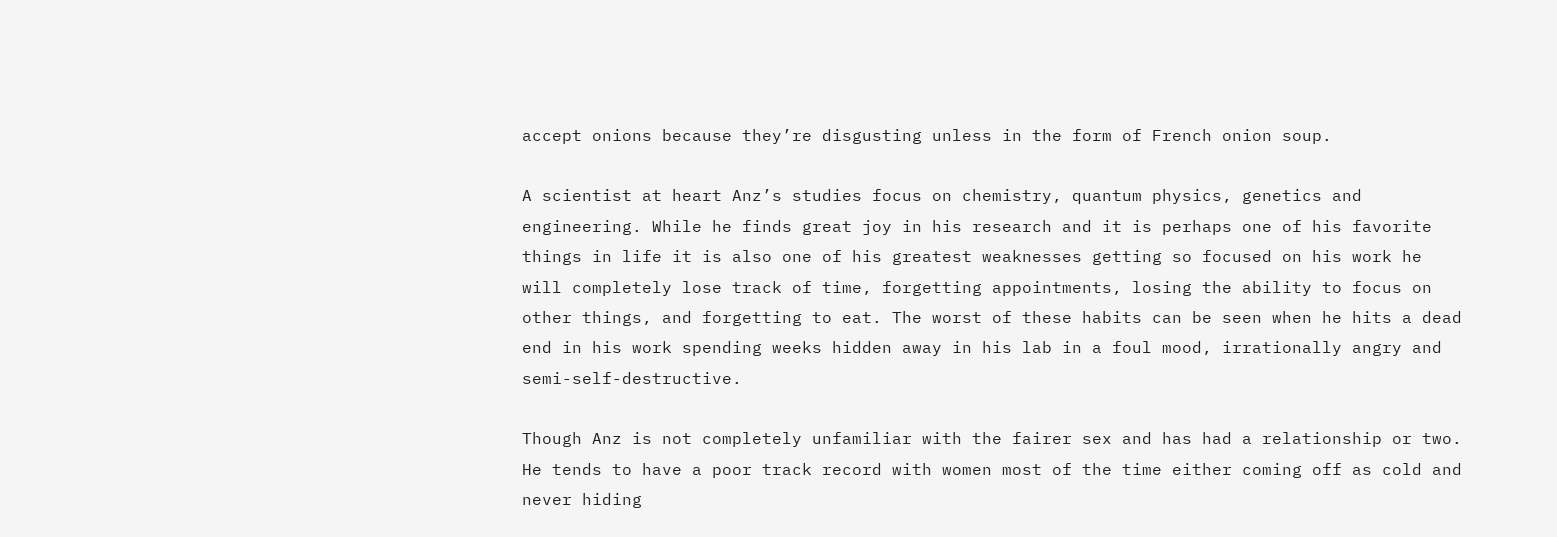accept onions because they’re disgusting unless in the form of French onion soup.

A scientist at heart Anz’s studies focus on chemistry, quantum physics, genetics and engineering. While he finds great joy in his research and it is perhaps one of his favorite things in life it is also one of his greatest weaknesses getting so focused on his work he will completely lose track of time, forgetting appointments, losing the ability to focus on other things, and forgetting to eat. The worst of these habits can be seen when he hits a dead end in his work spending weeks hidden away in his lab in a foul mood, irrationally angry and semi-self-destructive.

Though Anz is not completely unfamiliar with the fairer sex and has had a relationship or two. He tends to have a poor track record with women most of the time either coming off as cold and never hiding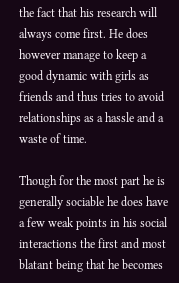the fact that his research will always come first. He does however manage to keep a good dynamic with girls as friends and thus tries to avoid relationships as a hassle and a waste of time.

Though for the most part he is generally sociable he does have a few weak points in his social interactions the first and most blatant being that he becomes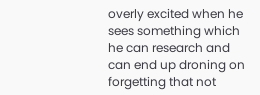overly excited when he sees something which he can research and can end up droning on forgetting that not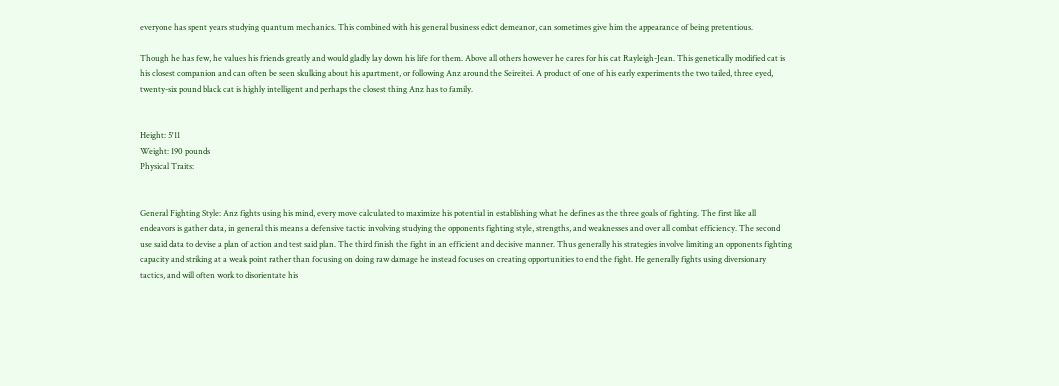everyone has spent years studying quantum mechanics. This combined with his general business edict demeanor, can sometimes give him the appearance of being pretentious.

Though he has few, he values his friends greatly and would gladly lay down his life for them. Above all others however he cares for his cat Rayleigh-Jean. This genetically modified cat is his closest companion and can often be seen skulking about his apartment, or following Anz around the Seireitei. A product of one of his early experiments the two tailed, three eyed, twenty-six pound black cat is highly intelligent and perhaps the closest thing Anz has to family.


Height: 5'11
Weight: 190 pounds
Physical Traits:


General Fighting Style: Anz fights using his mind, every move calculated to maximize his potential in establishing what he defines as the three goals of fighting. The first like all endeavors is gather data, in general this means a defensive tactic involving studying the opponents fighting style, strengths, and weaknesses and over all combat efficiency. The second use said data to devise a plan of action and test said plan. The third finish the fight in an efficient and decisive manner. Thus generally his strategies involve limiting an opponents fighting capacity and striking at a weak point rather than focusing on doing raw damage he instead focuses on creating opportunities to end the fight. He generally fights using diversionary tactics, and will often work to disorientate his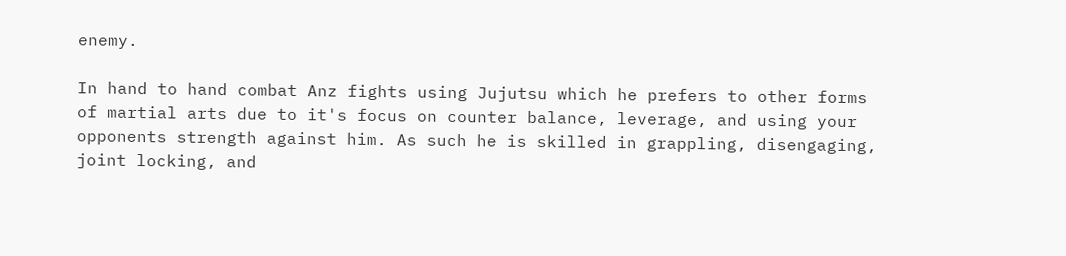enemy.

In hand to hand combat Anz fights using Jujutsu which he prefers to other forms of martial arts due to it's focus on counter balance, leverage, and using your opponents strength against him. As such he is skilled in grappling, disengaging, joint locking, and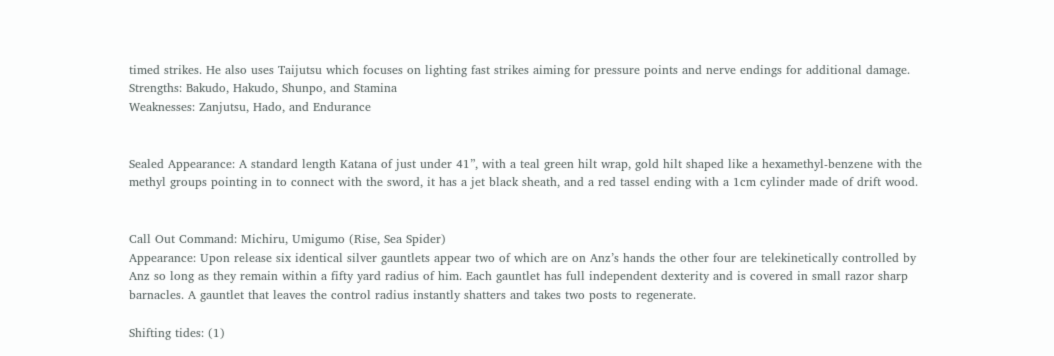timed strikes. He also uses Taijutsu which focuses on lighting fast strikes aiming for pressure points and nerve endings for additional damage.
Strengths: Bakudo, Hakudo, Shunpo, and Stamina
Weaknesses: Zanjutsu, Hado, and Endurance


Sealed Appearance: A standard length Katana of just under 41”, with a teal green hilt wrap, gold hilt shaped like a hexamethyl-benzene with the methyl groups pointing in to connect with the sword, it has a jet black sheath, and a red tassel ending with a 1cm cylinder made of drift wood.


Call Out Command: Michiru, Umigumo (Rise, Sea Spider)
Appearance: Upon release six identical silver gauntlets appear two of which are on Anz’s hands the other four are telekinetically controlled by Anz so long as they remain within a fifty yard radius of him. Each gauntlet has full independent dexterity and is covered in small razor sharp barnacles. A gauntlet that leaves the control radius instantly shatters and takes two posts to regenerate.

Shifting tides: (1)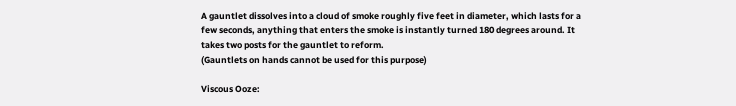A gauntlet dissolves into a cloud of smoke roughly five feet in diameter, which lasts for a few seconds, anything that enters the smoke is instantly turned 180 degrees around. It takes two posts for the gauntlet to reform.
(Gauntlets on hands cannot be used for this purpose)

Viscous Ooze: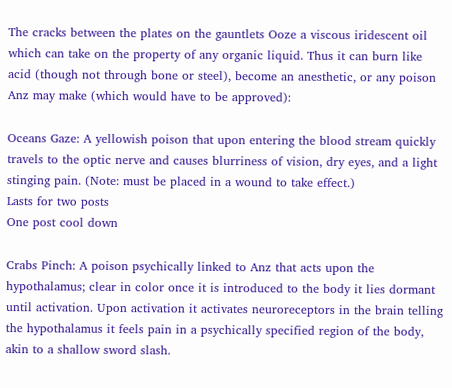The cracks between the plates on the gauntlets Ooze a viscous iridescent oil which can take on the property of any organic liquid. Thus it can burn like acid (though not through bone or steel), become an anesthetic, or any poison Anz may make (which would have to be approved):

Oceans Gaze: A yellowish poison that upon entering the blood stream quickly travels to the optic nerve and causes blurriness of vision, dry eyes, and a light stinging pain. (Note: must be placed in a wound to take effect.)
Lasts for two posts
One post cool down

Crabs Pinch: A poison psychically linked to Anz that acts upon the hypothalamus; clear in color once it is introduced to the body it lies dormant until activation. Upon activation it activates neuroreceptors in the brain telling the hypothalamus it feels pain in a psychically specified region of the body, akin to a shallow sword slash.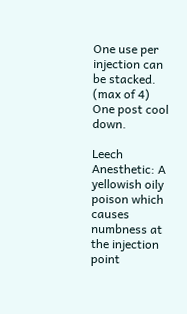One use per injection can be stacked. (max of 4)
One post cool down.

Leech Anesthetic: A yellowish oily poison which causes numbness at the injection point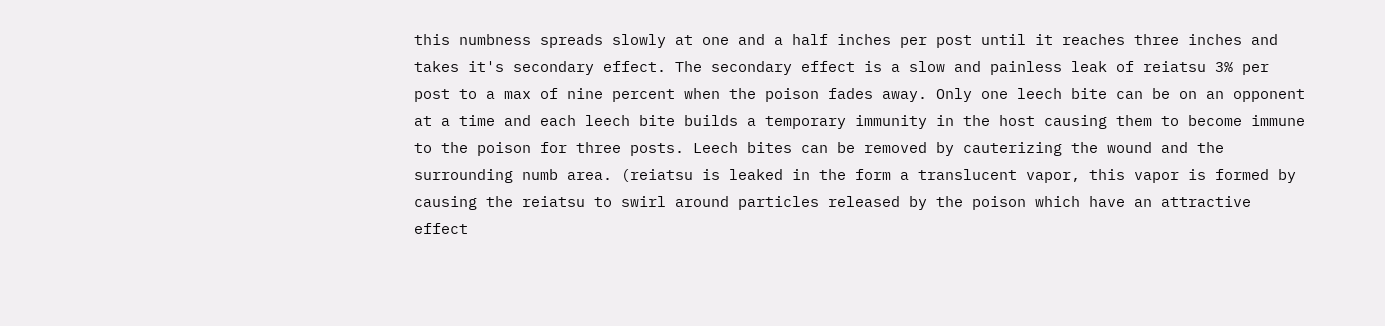this numbness spreads slowly at one and a half inches per post until it reaches three inches and takes it's secondary effect. The secondary effect is a slow and painless leak of reiatsu 3% per post to a max of nine percent when the poison fades away. Only one leech bite can be on an opponent at a time and each leech bite builds a temporary immunity in the host causing them to become immune to the poison for three posts. Leech bites can be removed by cauterizing the wound and the surrounding numb area. (reiatsu is leaked in the form a translucent vapor, this vapor is formed by causing the reiatsu to swirl around particles released by the poison which have an attractive effect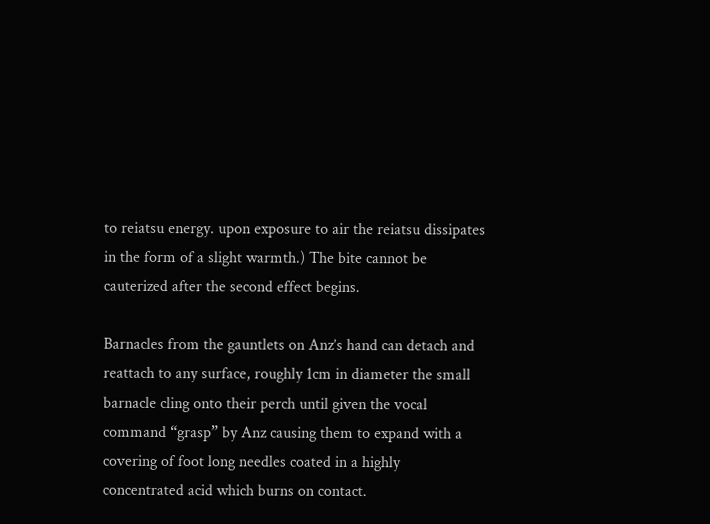to reiatsu energy. upon exposure to air the reiatsu dissipates in the form of a slight warmth.) The bite cannot be cauterized after the second effect begins.

Barnacles from the gauntlets on Anz’s hand can detach and reattach to any surface, roughly 1cm in diameter the small barnacle cling onto their perch until given the vocal command “grasp” by Anz causing them to expand with a covering of foot long needles coated in a highly concentrated acid which burns on contact.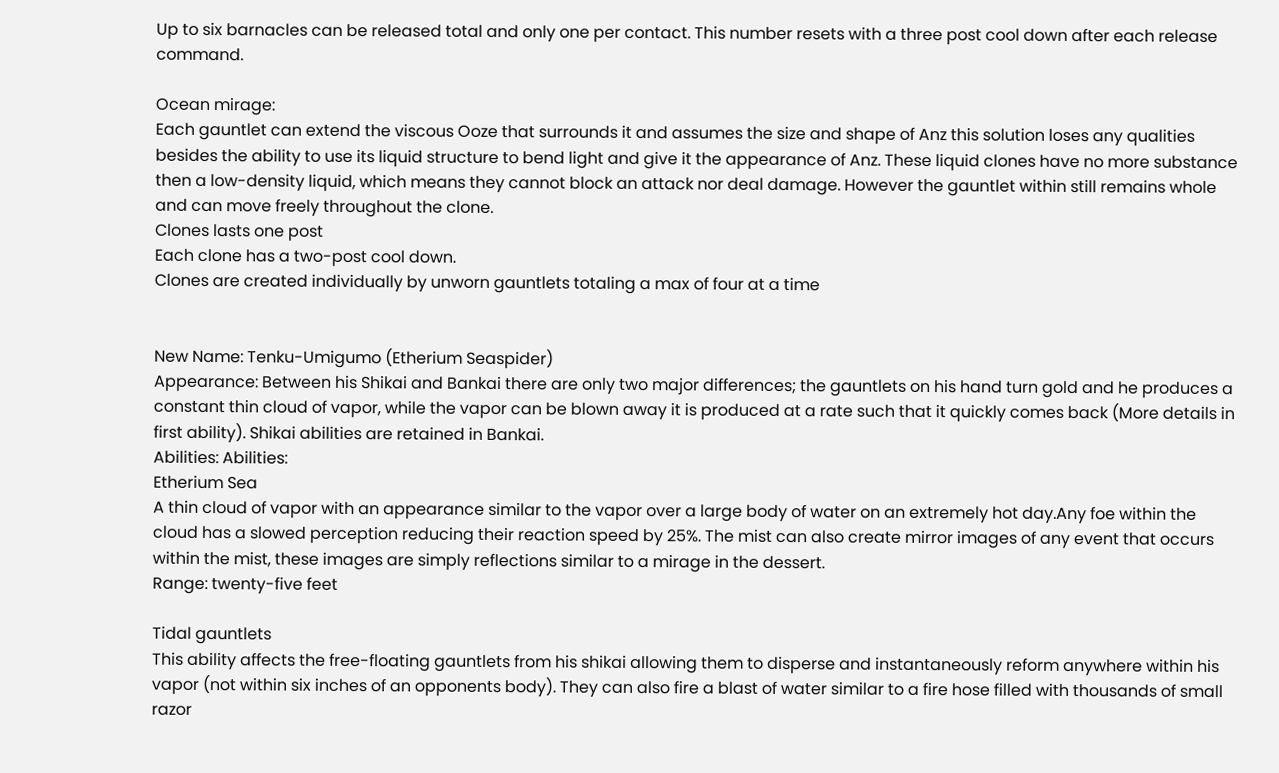Up to six barnacles can be released total and only one per contact. This number resets with a three post cool down after each release command.

Ocean mirage:
Each gauntlet can extend the viscous Ooze that surrounds it and assumes the size and shape of Anz this solution loses any qualities besides the ability to use its liquid structure to bend light and give it the appearance of Anz. These liquid clones have no more substance then a low-density liquid, which means they cannot block an attack nor deal damage. However the gauntlet within still remains whole and can move freely throughout the clone.
Clones lasts one post
Each clone has a two-post cool down.
Clones are created individually by unworn gauntlets totaling a max of four at a time


New Name: Tenku-Umigumo (Etherium Seaspider)
Appearance: Between his Shikai and Bankai there are only two major differences; the gauntlets on his hand turn gold and he produces a constant thin cloud of vapor, while the vapor can be blown away it is produced at a rate such that it quickly comes back (More details in first ability). Shikai abilities are retained in Bankai.
Abilities: Abilities:
Etherium Sea
A thin cloud of vapor with an appearance similar to the vapor over a large body of water on an extremely hot day.Any foe within the cloud has a slowed perception reducing their reaction speed by 25%. The mist can also create mirror images of any event that occurs within the mist, these images are simply reflections similar to a mirage in the dessert.
Range: twenty-five feet

Tidal gauntlets
This ability affects the free-floating gauntlets from his shikai allowing them to disperse and instantaneously reform anywhere within his vapor (not within six inches of an opponents body). They can also fire a blast of water similar to a fire hose filled with thousands of small razor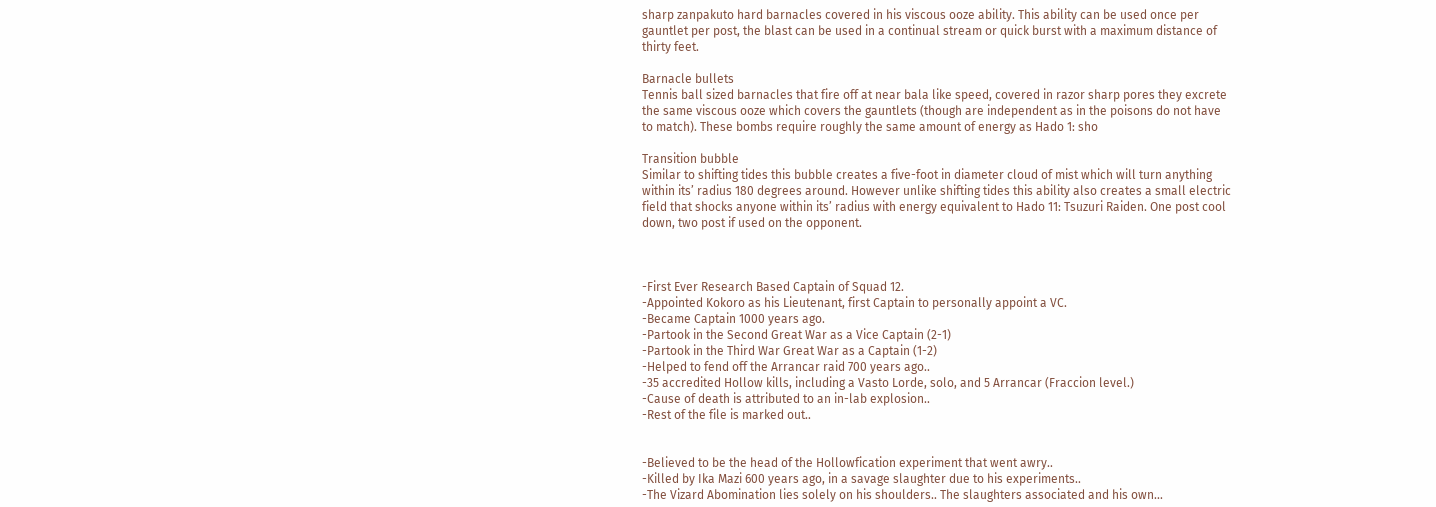sharp zanpakuto hard barnacles covered in his viscous ooze ability. This ability can be used once per gauntlet per post, the blast can be used in a continual stream or quick burst with a maximum distance of thirty feet.

Barnacle bullets
Tennis ball sized barnacles that fire off at near bala like speed, covered in razor sharp pores they excrete the same viscous ooze which covers the gauntlets (though are independent as in the poisons do not have to match). These bombs require roughly the same amount of energy as Hado 1: sho

Transition bubble
Similar to shifting tides this bubble creates a five-foot in diameter cloud of mist which will turn anything within its’ radius 180 degrees around. However unlike shifting tides this ability also creates a small electric field that shocks anyone within its’ radius with energy equivalent to Hado 11: Tsuzuri Raiden. One post cool down, two post if used on the opponent.



-First Ever Research Based Captain of Squad 12.
-Appointed Kokoro as his Lieutenant, first Captain to personally appoint a VC.
-Became Captain 1000 years ago.
-Partook in the Second Great War as a Vice Captain (2-1)
-Partook in the Third War Great War as a Captain (1-2)
-Helped to fend off the Arrancar raid 700 years ago..
-35 accredited Hollow kills, including a Vasto Lorde, solo, and 5 Arrancar (Fraccion level.)
-Cause of death is attributed to an in-lab explosion..
-Rest of the file is marked out..


-Believed to be the head of the Hollowfication experiment that went awry..
-Killed by Ika Mazi 600 years ago, in a savage slaughter due to his experiments..
-The Vizard Abomination lies solely on his shoulders.. The slaughters associated and his own...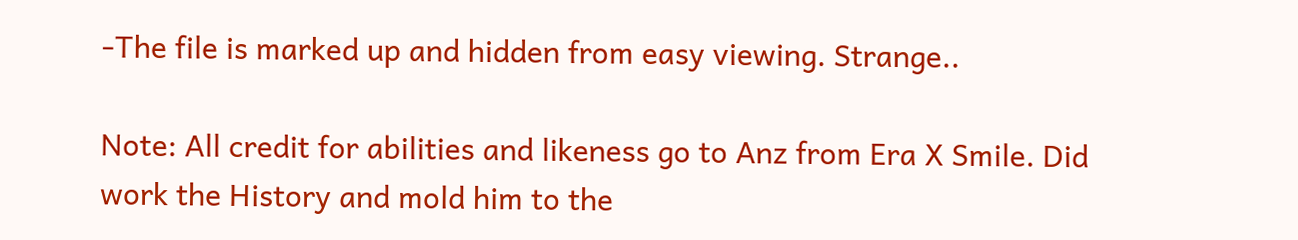-The file is marked up and hidden from easy viewing. Strange..

Note: All credit for abilities and likeness go to Anz from Era X Smile. Did work the History and mold him to the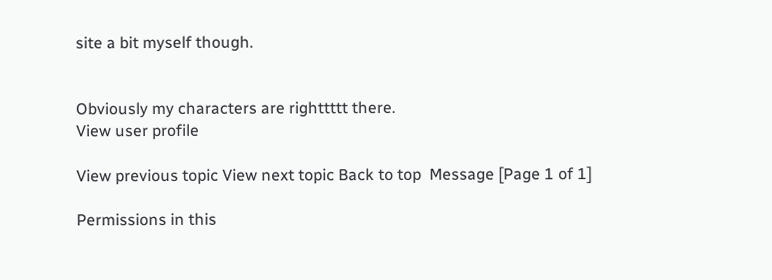site a bit myself though.


Obviously my characters are righttttt there.
View user profile

View previous topic View next topic Back to top  Message [Page 1 of 1]

Permissions in this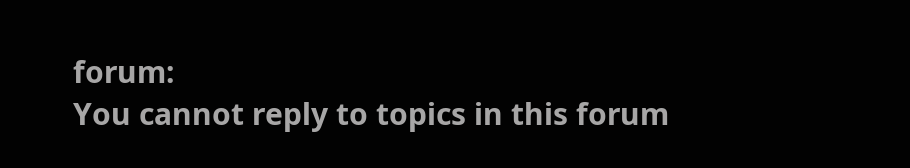forum:
You cannot reply to topics in this forum